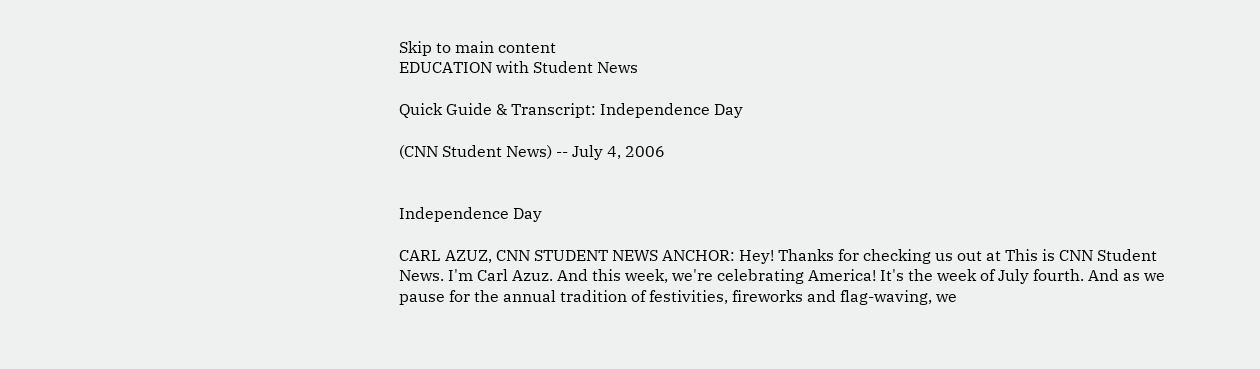Skip to main content
EDUCATION with Student News

Quick Guide & Transcript: Independence Day

(CNN Student News) -- July 4, 2006


Independence Day

CARL AZUZ, CNN STUDENT NEWS ANCHOR: Hey! Thanks for checking us out at This is CNN Student News. I'm Carl Azuz. And this week, we're celebrating America! It's the week of July fourth. And as we pause for the annual tradition of festivities, fireworks and flag-waving, we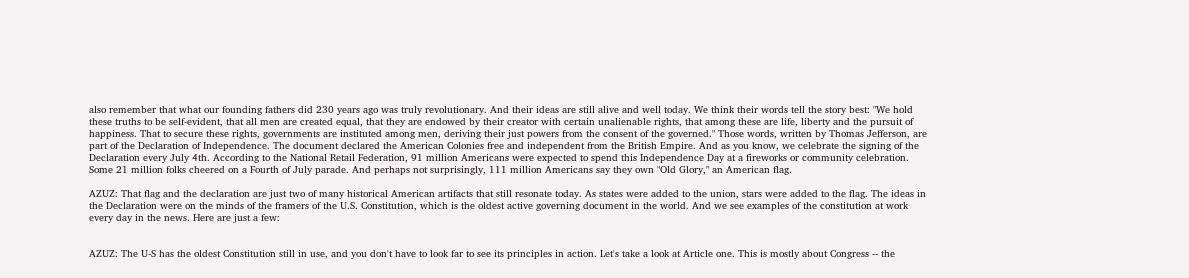also remember that what our founding fathers did 230 years ago was truly revolutionary. And their ideas are still alive and well today. We think their words tell the story best: "We hold these truths to be self-evident, that all men are created equal, that they are endowed by their creator with certain unalienable rights, that among these are life, liberty and the pursuit of happiness. That to secure these rights, governments are instituted among men, deriving their just powers from the consent of the governed." Those words, written by Thomas Jefferson, are part of the Declaration of Independence. The document declared the American Colonies free and independent from the British Empire. And as you know, we celebrate the signing of the Declaration every July 4th. According to the National Retail Federation, 91 million Americans were expected to spend this Independence Day at a fireworks or community celebration. Some 21 million folks cheered on a Fourth of July parade. And perhaps not surprisingly, 111 million Americans say they own "Old Glory," an American flag.

AZUZ: That flag and the declaration are just two of many historical American artifacts that still resonate today. As states were added to the union, stars were added to the flag. The ideas in the Declaration were on the minds of the framers of the U.S. Constitution, which is the oldest active governing document in the world. And we see examples of the constitution at work every day in the news. Here are just a few:


AZUZ: The U-S has the oldest Constitution still in use, and you don't have to look far to see its principles in action. Let's take a look at Article one. This is mostly about Congress -- the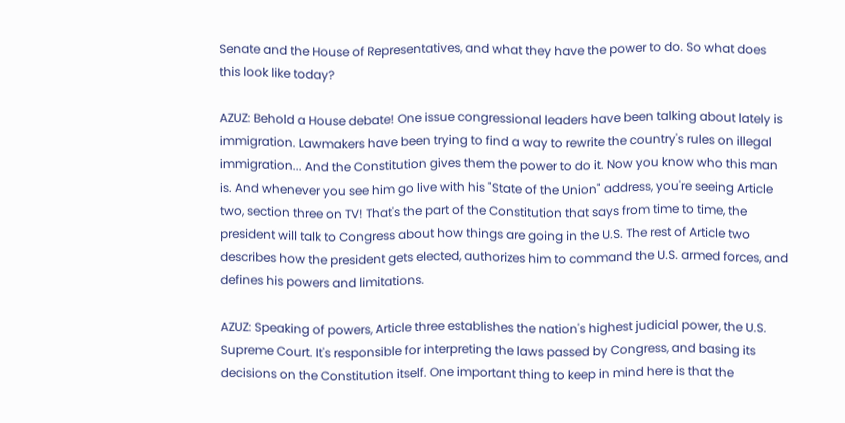Senate and the House of Representatives, and what they have the power to do. So what does this look like today?

AZUZ: Behold a House debate! One issue congressional leaders have been talking about lately is immigration. Lawmakers have been trying to find a way to rewrite the country's rules on illegal immigration... And the Constitution gives them the power to do it. Now you know who this man is. And whenever you see him go live with his "State of the Union" address, you're seeing Article two, section three on TV! That's the part of the Constitution that says from time to time, the president will talk to Congress about how things are going in the U.S. The rest of Article two describes how the president gets elected, authorizes him to command the U.S. armed forces, and defines his powers and limitations.

AZUZ: Speaking of powers, Article three establishes the nation's highest judicial power, the U.S. Supreme Court. It's responsible for interpreting the laws passed by Congress, and basing its decisions on the Constitution itself. One important thing to keep in mind here is that the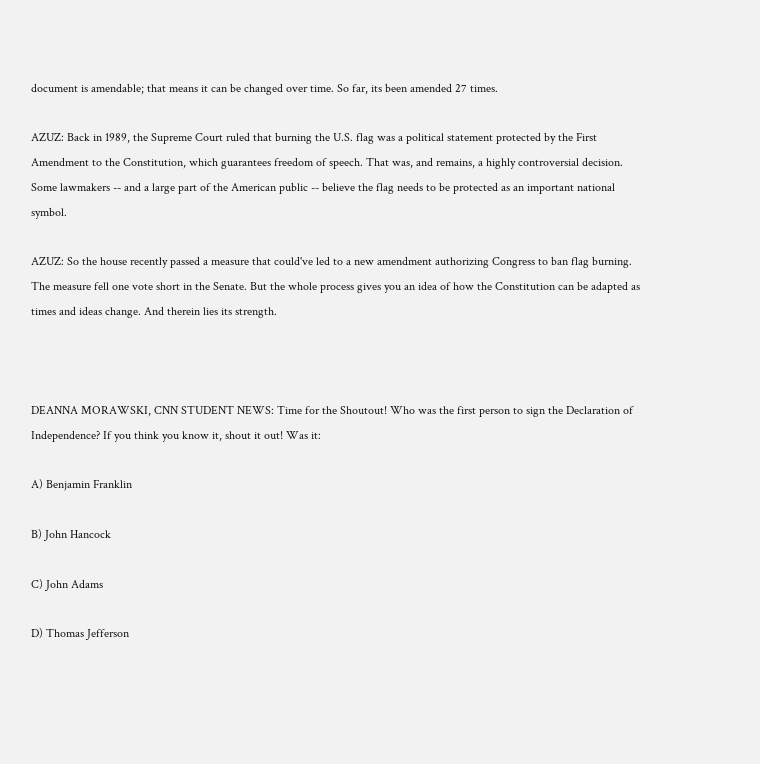document is amendable; that means it can be changed over time. So far, its been amended 27 times.

AZUZ: Back in 1989, the Supreme Court ruled that burning the U.S. flag was a political statement protected by the First Amendment to the Constitution, which guarantees freedom of speech. That was, and remains, a highly controversial decision. Some lawmakers -- and a large part of the American public -- believe the flag needs to be protected as an important national symbol.

AZUZ: So the house recently passed a measure that could've led to a new amendment authorizing Congress to ban flag burning. The measure fell one vote short in the Senate. But the whole process gives you an idea of how the Constitution can be adapted as times and ideas change. And therein lies its strength.



DEANNA MORAWSKI, CNN STUDENT NEWS: Time for the Shoutout! Who was the first person to sign the Declaration of Independence? If you think you know it, shout it out! Was it:

A) Benjamin Franklin

B) John Hancock

C) John Adams

D) Thomas Jefferson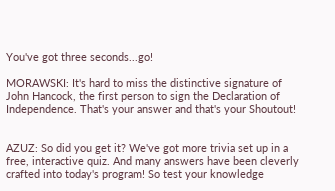You've got three seconds...go!

MORAWSKI: It's hard to miss the distinctive signature of John Hancock, the first person to sign the Declaration of Independence. That's your answer and that's your Shoutout!


AZUZ: So did you get it? We've got more trivia set up in a free, interactive quiz. And many answers have been cleverly crafted into today's program! So test your knowledge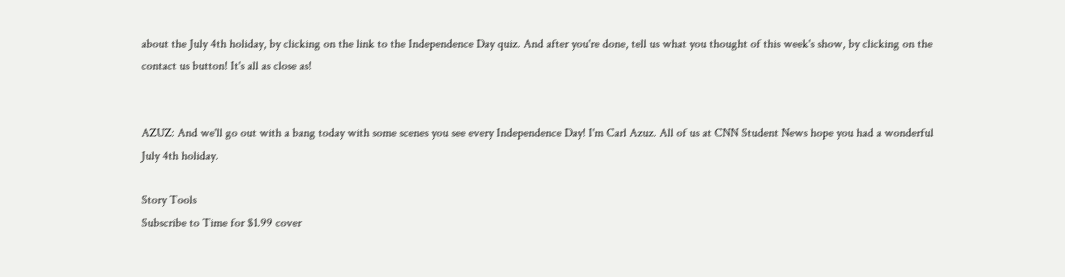about the July 4th holiday, by clicking on the link to the Independence Day quiz. And after you're done, tell us what you thought of this week's show, by clicking on the contact us button! It's all as close as!


AZUZ: And we'll go out with a bang today with some scenes you see every Independence Day! I'm Carl Azuz. All of us at CNN Student News hope you had a wonderful July 4th holiday.

Story Tools
Subscribe to Time for $1.99 cover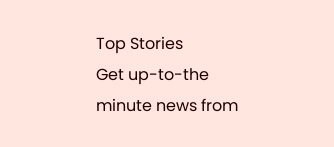Top Stories
Get up-to-the minute news from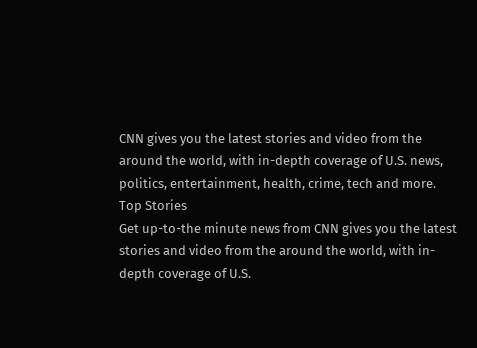CNN gives you the latest stories and video from the around the world, with in-depth coverage of U.S. news, politics, entertainment, health, crime, tech and more.
Top Stories
Get up-to-the minute news from CNN gives you the latest stories and video from the around the world, with in-depth coverage of U.S.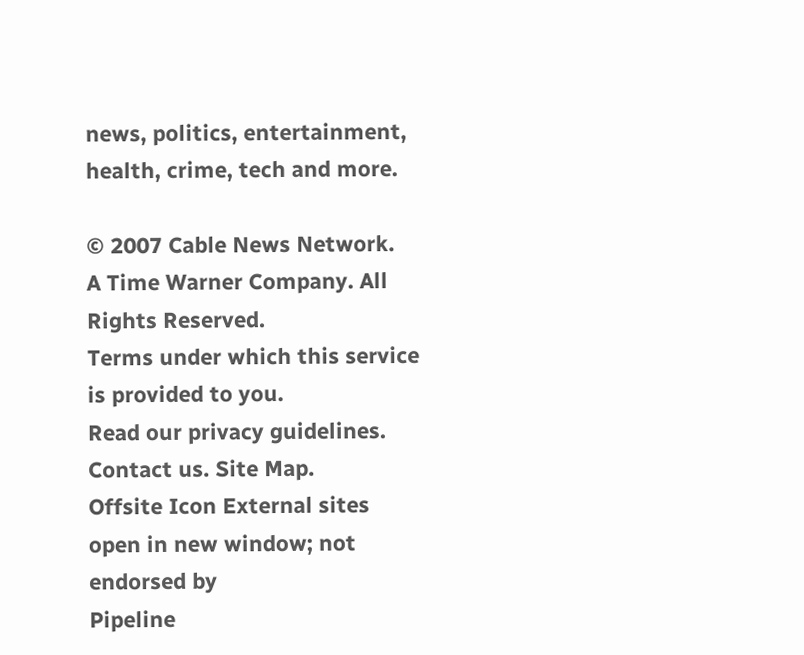news, politics, entertainment, health, crime, tech and more.

© 2007 Cable News Network.
A Time Warner Company. All Rights Reserved.
Terms under which this service is provided to you.
Read our privacy guidelines. Contact us. Site Map.
Offsite Icon External sites open in new window; not endorsed by
Pipeline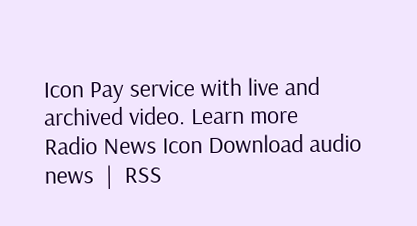Icon Pay service with live and archived video. Learn more
Radio News Icon Download audio news  |  RSS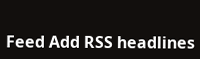Feed Add RSS headlines